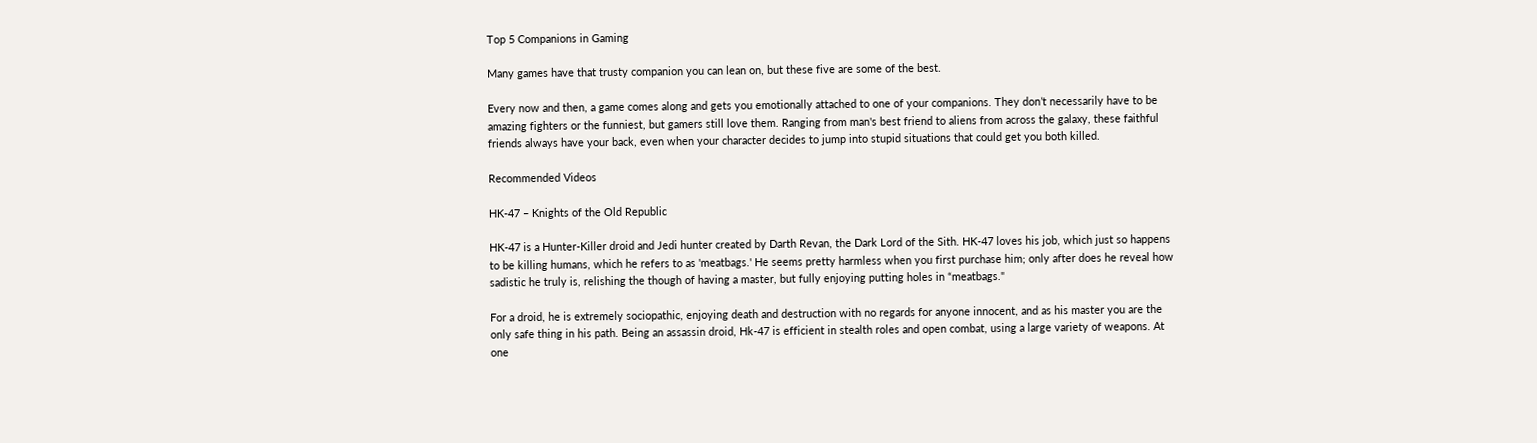Top 5 Companions in Gaming

Many games have that trusty companion you can lean on, but these five are some of the best.

Every now and then, a game comes along and gets you emotionally attached to one of your companions. They don’t necessarily have to be amazing fighters or the funniest, but gamers still love them. Ranging from man's best friend to aliens from across the galaxy, these faithful friends always have your back, even when your character decides to jump into stupid situations that could get you both killed.

Recommended Videos

HK-47 – Knights of the Old Republic

HK-47 is a Hunter-Killer droid and Jedi hunter created by Darth Revan, the Dark Lord of the Sith. HK-47 loves his job, which just so happens to be killing humans, which he refers to as 'meatbags.' He seems pretty harmless when you first purchase him; only after does he reveal how sadistic he truly is, relishing the though of having a master, but fully enjoying putting holes in “meatbags."

For a droid, he is extremely sociopathic, enjoying death and destruction with no regards for anyone innocent, and as his master you are the only safe thing in his path. Being an assassin droid, Hk-47 is efficient in stealth roles and open combat, using a large variety of weapons. At one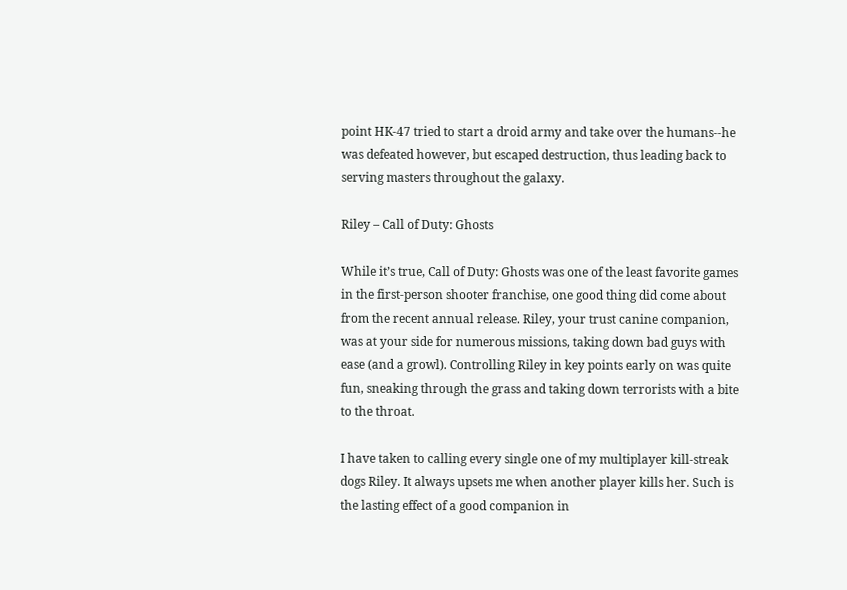point HK-47 tried to start a droid army and take over the humans--he was defeated however, but escaped destruction, thus leading back to serving masters throughout the galaxy.

Riley – Call of Duty: Ghosts

While it’s true, Call of Duty: Ghosts was one of the least favorite games in the first-person shooter franchise, one good thing did come about from the recent annual release. Riley, your trust canine companion, was at your side for numerous missions, taking down bad guys with ease (and a growl). Controlling Riley in key points early on was quite fun, sneaking through the grass and taking down terrorists with a bite to the throat.

I have taken to calling every single one of my multiplayer kill-streak dogs Riley. It always upsets me when another player kills her. Such is the lasting effect of a good companion in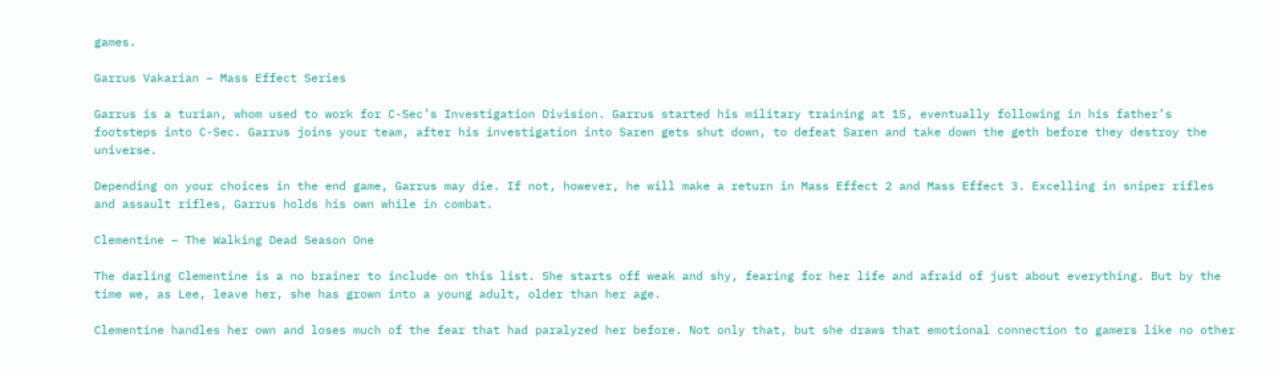games.

Garrus Vakarian – Mass Effect Series

Garrus is a turian, whom used to work for C-Sec’s Investigation Division. Garrus started his military training at 15, eventually following in his father’s footsteps into C-Sec. Garrus joins your team, after his investigation into Saren gets shut down, to defeat Saren and take down the geth before they destroy the universe.

Depending on your choices in the end game, Garrus may die. If not, however, he will make a return in Mass Effect 2 and Mass Effect 3. Excelling in sniper rifles and assault rifles, Garrus holds his own while in combat.

Clementine – The Walking Dead Season One

The darling Clementine is a no brainer to include on this list. She starts off weak and shy, fearing for her life and afraid of just about everything. But by the time we, as Lee, leave her, she has grown into a young adult, older than her age.

Clementine handles her own and loses much of the fear that had paralyzed her before. Not only that, but she draws that emotional connection to gamers like no other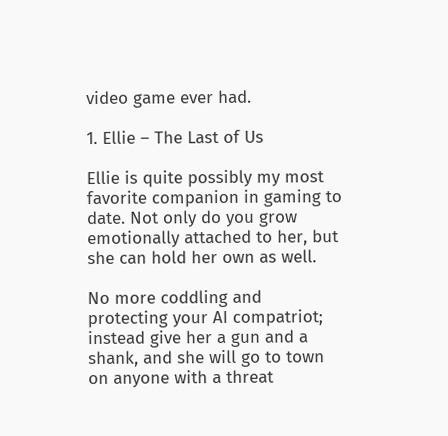video game ever had.

1. Ellie – The Last of Us

Ellie is quite possibly my most favorite companion in gaming to date. Not only do you grow emotionally attached to her, but she can hold her own as well.

No more coddling and protecting your AI compatriot; instead give her a gun and a shank, and she will go to town on anyone with a threat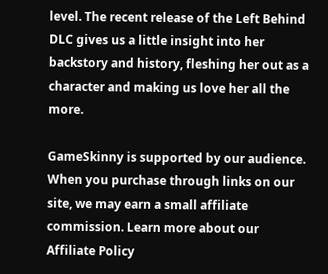level. The recent release of the Left Behind DLC gives us a little insight into her backstory and history, fleshing her out as a character and making us love her all the more.

GameSkinny is supported by our audience. When you purchase through links on our site, we may earn a small affiliate commission. Learn more about our Affiliate Policy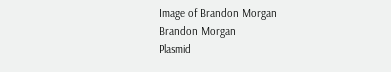Image of Brandon Morgan
Brandon Morgan
Plasmid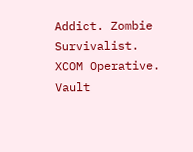Addict. Zombie Survivalist. XCOM Operative. Vault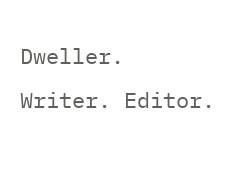Dweller. Writer. Editor.